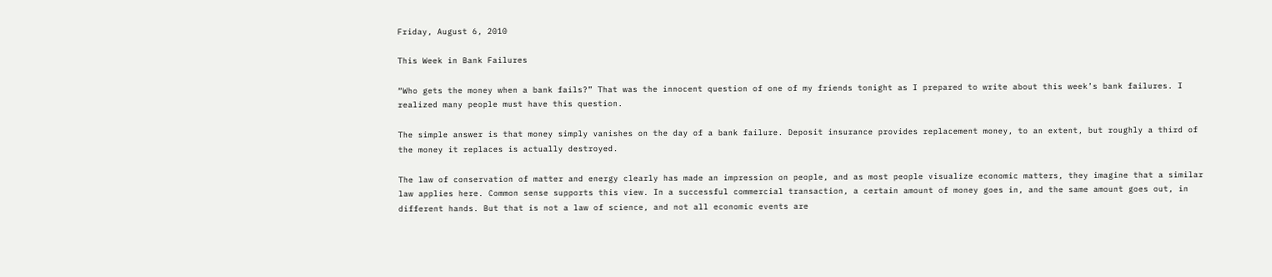Friday, August 6, 2010

This Week in Bank Failures

“Who gets the money when a bank fails?” That was the innocent question of one of my friends tonight as I prepared to write about this week’s bank failures. I realized many people must have this question.

The simple answer is that money simply vanishes on the day of a bank failure. Deposit insurance provides replacement money, to an extent, but roughly a third of the money it replaces is actually destroyed.

The law of conservation of matter and energy clearly has made an impression on people, and as most people visualize economic matters, they imagine that a similar law applies here. Common sense supports this view. In a successful commercial transaction, a certain amount of money goes in, and the same amount goes out, in different hands. But that is not a law of science, and not all economic events are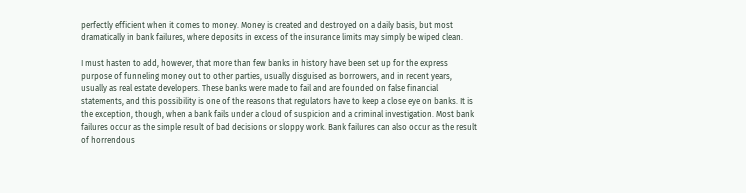perfectly efficient when it comes to money. Money is created and destroyed on a daily basis, but most dramatically in bank failures, where deposits in excess of the insurance limits may simply be wiped clean.

I must hasten to add, however, that more than few banks in history have been set up for the express purpose of funneling money out to other parties, usually disguised as borrowers, and in recent years, usually as real estate developers. These banks were made to fail and are founded on false financial statements, and this possibility is one of the reasons that regulators have to keep a close eye on banks. It is the exception, though, when a bank fails under a cloud of suspicion and a criminal investigation. Most bank failures occur as the simple result of bad decisions or sloppy work. Bank failures can also occur as the result of horrendous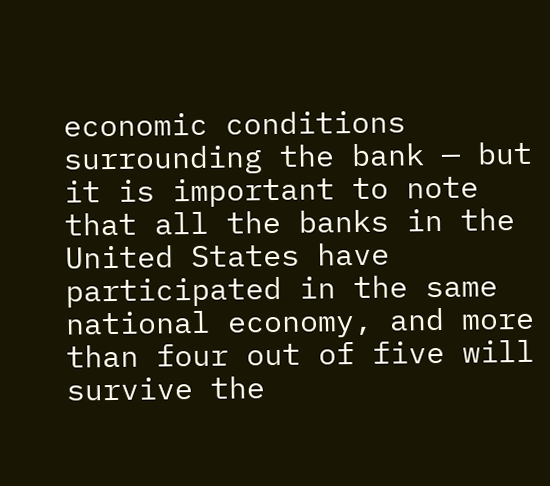economic conditions surrounding the bank — but it is important to note that all the banks in the United States have participated in the same national economy, and more than four out of five will survive the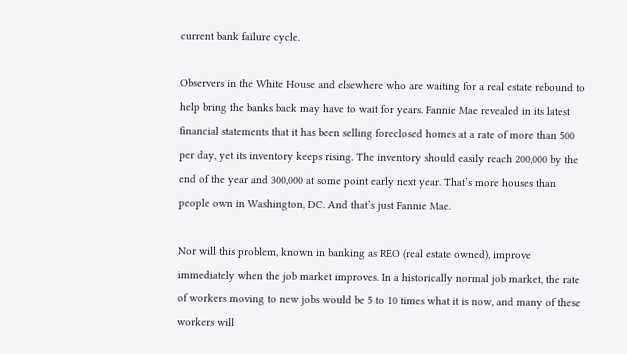current bank failure cycle.

Observers in the White House and elsewhere who are waiting for a real estate rebound to help bring the banks back may have to wait for years. Fannie Mae revealed in its latest financial statements that it has been selling foreclosed homes at a rate of more than 500 per day, yet its inventory keeps rising. The inventory should easily reach 200,000 by the end of the year and 300,000 at some point early next year. That’s more houses than people own in Washington, DC. And that’s just Fannie Mae.

Nor will this problem, known in banking as REO (real estate owned), improve immediately when the job market improves. In a historically normal job market, the rate of workers moving to new jobs would be 5 to 10 times what it is now, and many of these workers will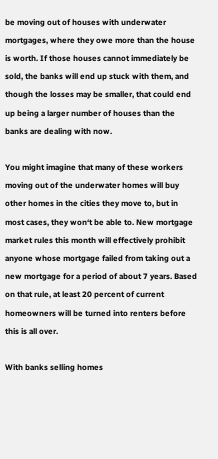be moving out of houses with underwater mortgages, where they owe more than the house is worth. If those houses cannot immediately be sold, the banks will end up stuck with them, and though the losses may be smaller, that could end up being a larger number of houses than the banks are dealing with now.

You might imagine that many of these workers moving out of the underwater homes will buy other homes in the cities they move to, but in most cases, they won‘t be able to. New mortgage market rules this month will effectively prohibit anyone whose mortgage failed from taking out a new mortgage for a period of about 7 years. Based on that rule, at least 20 percent of current homeowners will be turned into renters before this is all over.

With banks selling homes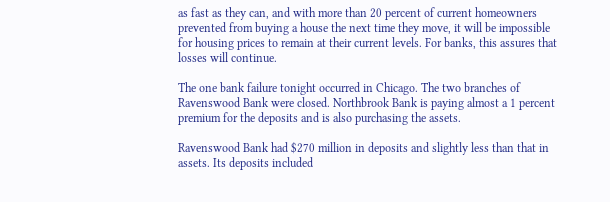as fast as they can, and with more than 20 percent of current homeowners prevented from buying a house the next time they move, it will be impossible for housing prices to remain at their current levels. For banks, this assures that losses will continue.

The one bank failure tonight occurred in Chicago. The two branches of Ravenswood Bank were closed. Northbrook Bank is paying almost a 1 percent premium for the deposits and is also purchasing the assets.

Ravenswood Bank had $270 million in deposits and slightly less than that in assets. Its deposits included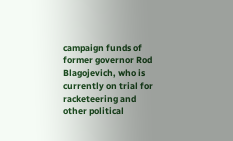campaign funds of former governor Rod Blagojevich, who is currently on trial for racketeering and other political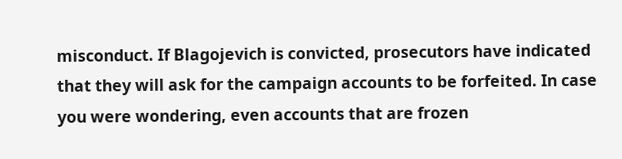misconduct. If Blagojevich is convicted, prosecutors have indicated that they will ask for the campaign accounts to be forfeited. In case you were wondering, even accounts that are frozen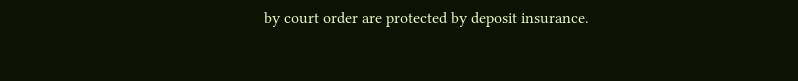by court order are protected by deposit insurance.